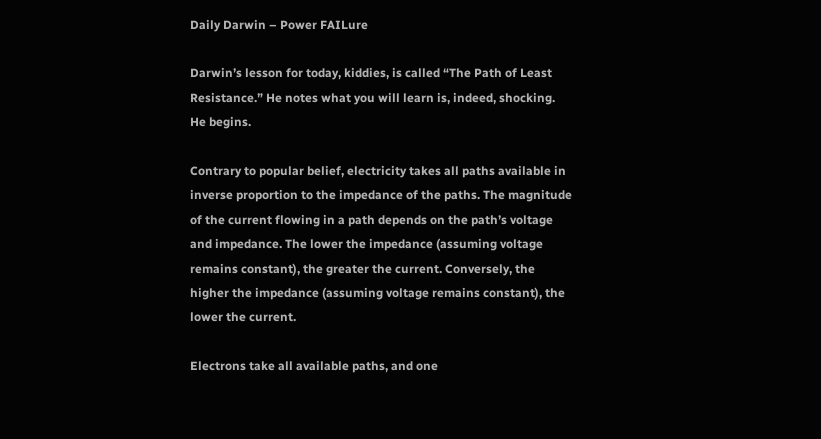Daily Darwin – Power FAILure

Darwin’s lesson for today, kiddies, is called “The Path of Least Resistance.” He notes what you will learn is, indeed, shocking. He begins.

Contrary to popular belief, electricity takes all paths available in inverse proportion to the impedance of the paths. The magnitude of the current flowing in a path depends on the path’s voltage and impedance. The lower the impedance (assuming voltage remains constant), the greater the current. Conversely, the higher the impedance (assuming voltage remains constant), the lower the current.

Electrons take all available paths, and one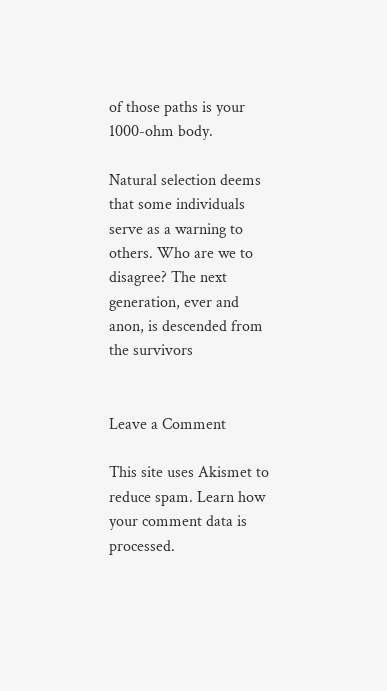of those paths is your 1000-ohm body.

Natural selection deems that some individuals serve as a warning to others. Who are we to disagree? The next generation, ever and anon, is descended from the survivors


Leave a Comment

This site uses Akismet to reduce spam. Learn how your comment data is processed.